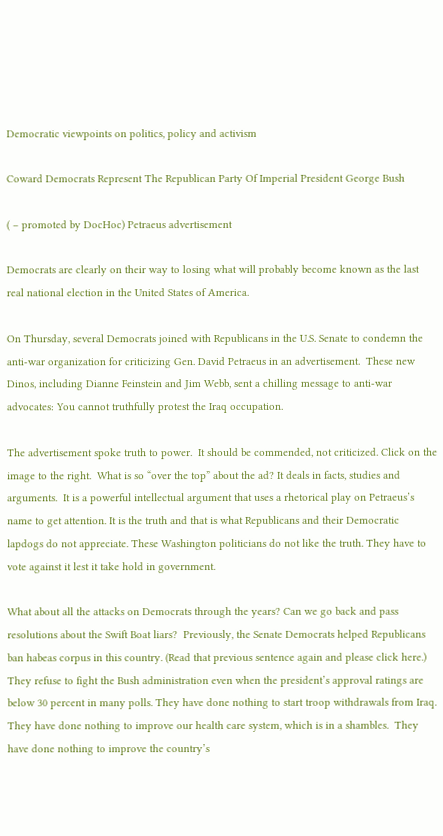Democratic viewpoints on politics, policy and activism

Coward Democrats Represent The Republican Party Of Imperial President George Bush

( – promoted by DocHoc) Petraeus advertisement

Democrats are clearly on their way to losing what will probably become known as the last real national election in the United States of America.

On Thursday, several Democrats joined with Republicans in the U.S. Senate to condemn the anti-war organization for criticizing Gen. David Petraeus in an advertisement.  These new Dinos, including Dianne Feinstein and Jim Webb, sent a chilling message to anti-war advocates: You cannot truthfully protest the Iraq occupation.

The advertisement spoke truth to power.  It should be commended, not criticized. Click on the image to the right.  What is so “over the top” about the ad? It deals in facts, studies and arguments.  It is a powerful intellectual argument that uses a rhetorical play on Petraeus’s name to get attention. It is the truth and that is what Republicans and their Democratic lapdogs do not appreciate. These Washington politicians do not like the truth. They have to vote against it lest it take hold in government.

What about all the attacks on Democrats through the years? Can we go back and pass resolutions about the Swift Boat liars?  Previously, the Senate Democrats helped Republicans ban habeas corpus in this country. (Read that previous sentence again and please click here.)  They refuse to fight the Bush administration even when the president’s approval ratings are below 30 percent in many polls. They have done nothing to start troop withdrawals from Iraq.  They have done nothing to improve our health care system, which is in a shambles.  They have done nothing to improve the country’s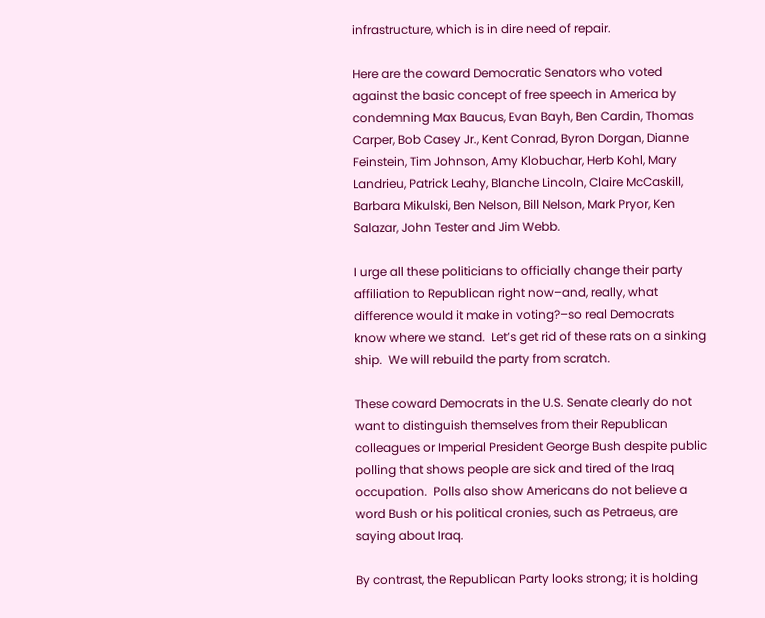infrastructure, which is in dire need of repair.

Here are the coward Democratic Senators who voted against the basic concept of free speech in America by condemning Max Baucus, Evan Bayh, Ben Cardin, Thomas Carper, Bob Casey Jr., Kent Conrad, Byron Dorgan, Dianne Feinstein, Tim Johnson, Amy Klobuchar, Herb Kohl, Mary Landrieu, Patrick Leahy, Blanche Lincoln, Claire McCaskill, Barbara Mikulski, Ben Nelson, Bill Nelson, Mark Pryor, Ken Salazar, John Tester and Jim Webb.

I urge all these politicians to officially change their party affiliation to Republican right now–and, really, what difference would it make in voting?–so real Democrats know where we stand.  Let’s get rid of these rats on a sinking ship.  We will rebuild the party from scratch.

These coward Democrats in the U.S. Senate clearly do not want to distinguish themselves from their Republican colleagues or Imperial President George Bush despite public polling that shows people are sick and tired of the Iraq occupation.  Polls also show Americans do not believe a word Bush or his political cronies, such as Petraeus, are saying about Iraq.

By contrast, the Republican Party looks strong; it is holding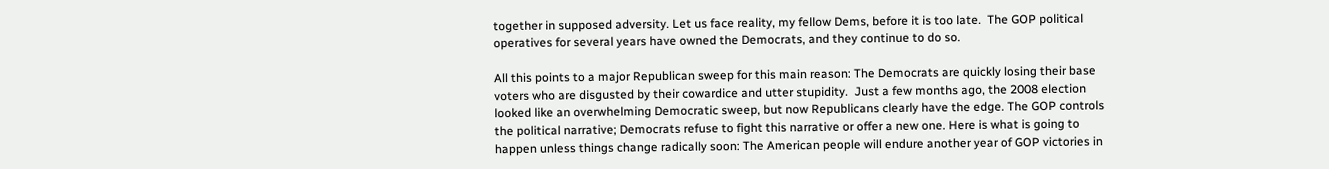together in supposed adversity. Let us face reality, my fellow Dems, before it is too late.  The GOP political operatives for several years have owned the Democrats, and they continue to do so.

All this points to a major Republican sweep for this main reason: The Democrats are quickly losing their base voters who are disgusted by their cowardice and utter stupidity.  Just a few months ago, the 2008 election looked like an overwhelming Democratic sweep, but now Republicans clearly have the edge. The GOP controls the political narrative; Democrats refuse to fight this narrative or offer a new one. Here is what is going to happen unless things change radically soon: The American people will endure another year of GOP victories in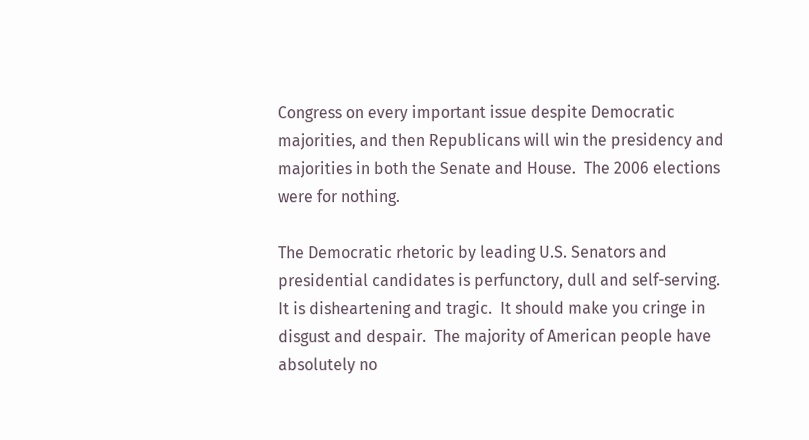Congress on every important issue despite Democratic majorities, and then Republicans will win the presidency and majorities in both the Senate and House.  The 2006 elections were for nothing.

The Democratic rhetoric by leading U.S. Senators and presidential candidates is perfunctory, dull and self-serving.  It is disheartening and tragic.  It should make you cringe in disgust and despair.  The majority of American people have absolutely no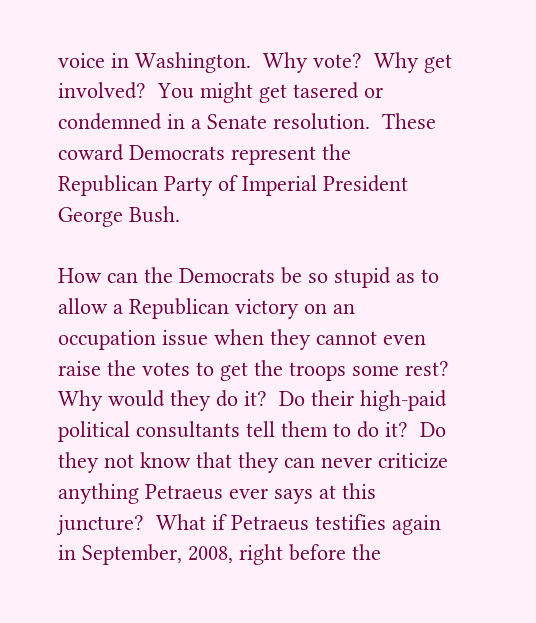voice in Washington.  Why vote?  Why get involved?  You might get tasered or condemned in a Senate resolution.  These coward Democrats represent the Republican Party of Imperial President George Bush.

How can the Democrats be so stupid as to allow a Republican victory on an occupation issue when they cannot even raise the votes to get the troops some rest?  Why would they do it?  Do their high-paid political consultants tell them to do it?  Do they not know that they can never criticize anything Petraeus ever says at this juncture?  What if Petraeus testifies again in September, 2008, right before the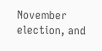November election, and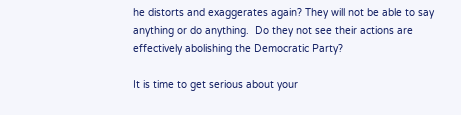he distorts and exaggerates again? They will not be able to say anything or do anything.  Do they not see their actions are effectively abolishing the Democratic Party?

It is time to get serious about your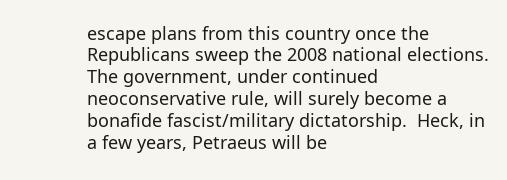escape plans from this country once the Republicans sweep the 2008 national elections.  The government, under continued neoconservative rule, will surely become a bonafide fascist/military dictatorship.  Heck, in a few years, Petraeus will be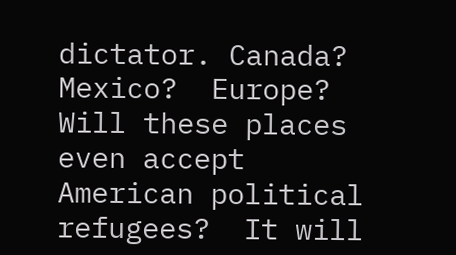dictator. Canada?  Mexico?  Europe?  Will these places even accept American political refugees?  It will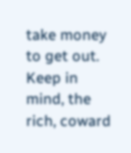take money to get out. Keep in mind, the rich, coward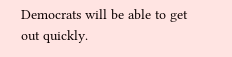Democrats will be able to get out quickly.